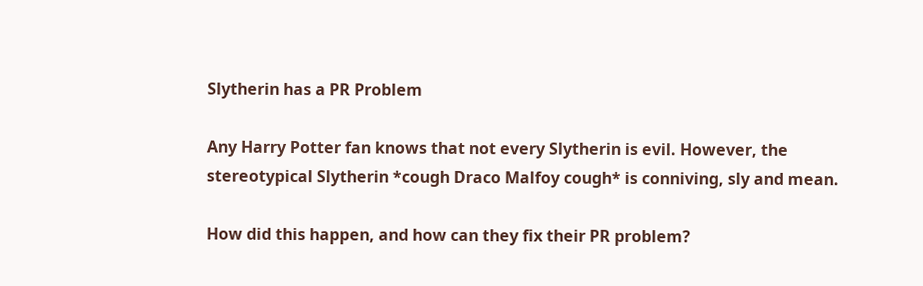Slytherin has a PR Problem

Any Harry Potter fan knows that not every Slytherin is evil. However, the stereotypical Slytherin *cough Draco Malfoy cough* is conniving, sly and mean.

How did this happen, and how can they fix their PR problem?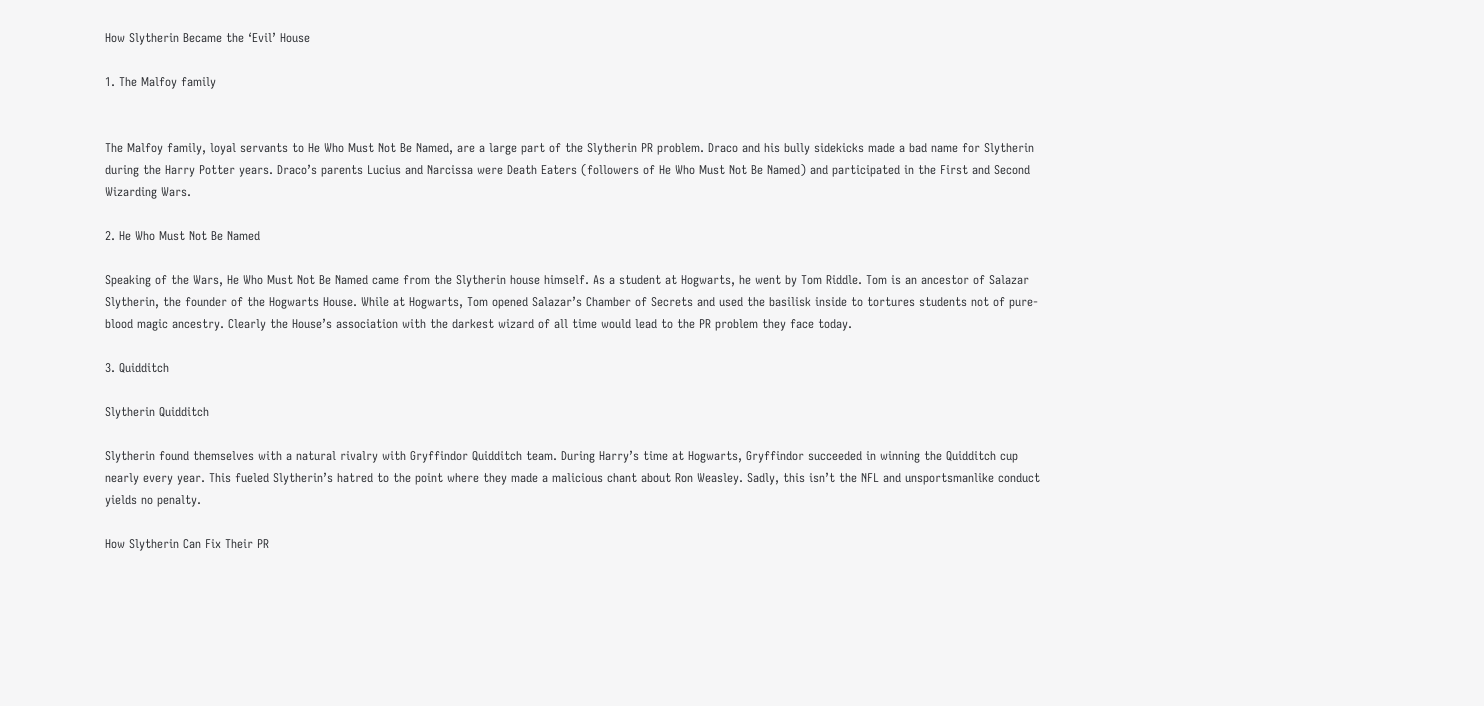How Slytherin Became the ‘Evil’ House

1. The Malfoy family


The Malfoy family, loyal servants to He Who Must Not Be Named, are a large part of the Slytherin PR problem. Draco and his bully sidekicks made a bad name for Slytherin during the Harry Potter years. Draco’s parents Lucius and Narcissa were Death Eaters (followers of He Who Must Not Be Named) and participated in the First and Second Wizarding Wars.

2. He Who Must Not Be Named

Speaking of the Wars, He Who Must Not Be Named came from the Slytherin house himself. As a student at Hogwarts, he went by Tom Riddle. Tom is an ancestor of Salazar Slytherin, the founder of the Hogwarts House. While at Hogwarts, Tom opened Salazar’s Chamber of Secrets and used the basilisk inside to tortures students not of pure-blood magic ancestry. Clearly the House’s association with the darkest wizard of all time would lead to the PR problem they face today.

3. Quidditch

Slytherin Quidditch

Slytherin found themselves with a natural rivalry with Gryffindor Quidditch team. During Harry’s time at Hogwarts, Gryffindor succeeded in winning the Quidditch cup nearly every year. This fueled Slytherin’s hatred to the point where they made a malicious chant about Ron Weasley. Sadly, this isn’t the NFL and unsportsmanlike conduct yields no penalty.

How Slytherin Can Fix Their PR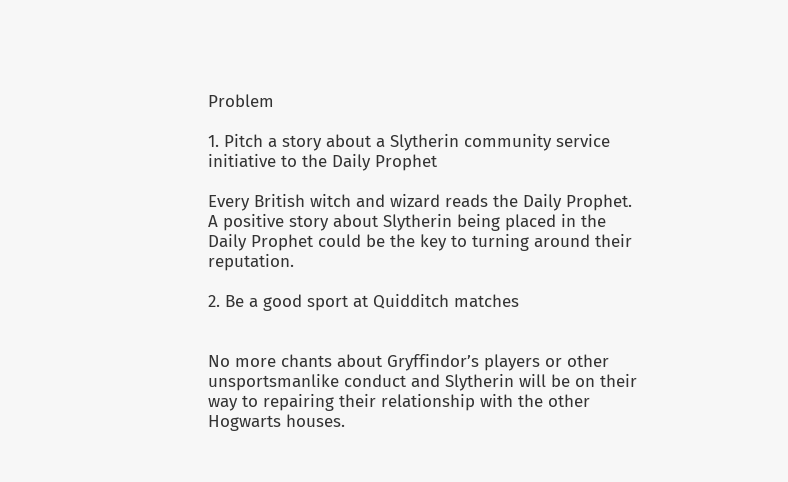Problem

1. Pitch a story about a Slytherin community service initiative to the Daily Prophet

Every British witch and wizard reads the Daily Prophet. A positive story about Slytherin being placed in the Daily Prophet could be the key to turning around their reputation.

2. Be a good sport at Quidditch matches


No more chants about Gryffindor’s players or other unsportsmanlike conduct and Slytherin will be on their way to repairing their relationship with the other Hogwarts houses.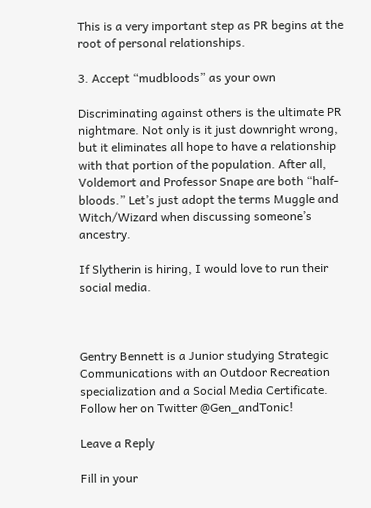This is a very important step as PR begins at the root of personal relationships.

3. Accept “mudbloods” as your own

Discriminating against others is the ultimate PR nightmare. Not only is it just downright wrong, but it eliminates all hope to have a relationship with that portion of the population. After all, Voldemort and Professor Snape are both “half-bloods.” Let’s just adopt the terms Muggle and Witch/Wizard when discussing someone’s ancestry.

If Slytherin is hiring, I would love to run their social media.



Gentry Bennett is a Junior studying Strategic Communications with an Outdoor Recreation specialization and a Social Media Certificate. Follow her on Twitter @Gen_andTonic!

Leave a Reply

Fill in your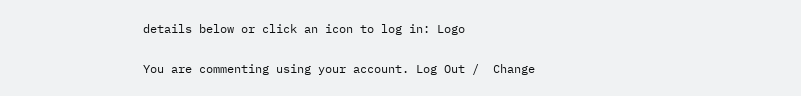details below or click an icon to log in: Logo

You are commenting using your account. Log Out /  Change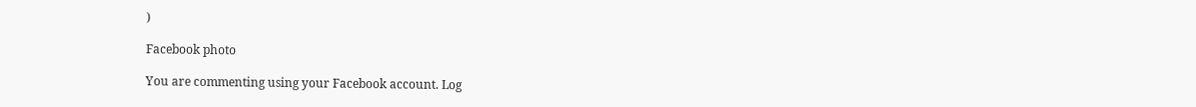)

Facebook photo

You are commenting using your Facebook account. Log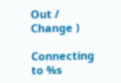Out /  Change )

Connecting to %s